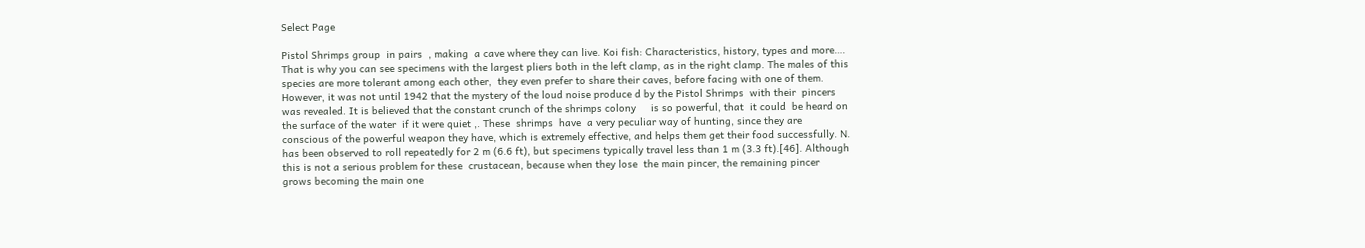Select Page

Pistol Shrimps group  in pairs  , making  a cave where they can live. Koi fish: Characteristics, history, types and more…. That is why you can see specimens with the largest pliers both in the left clamp, as in the right clamp. The males of this species are more tolerant among each other,  they even prefer to share their caves, before facing with one of them. However, it was not until 1942 that the mystery of the loud noise produce d by the Pistol Shrimps  with their  pincers  was revealed. It is believed that the constant crunch of the shrimps colony     is so powerful, that  it could  be heard on the surface of the water  if it were quiet ,. These  shrimps  have  a very peculiar way of hunting, since they are conscious of the powerful weapon they have, which is extremely effective, and helps them get their food successfully. N. has been observed to roll repeatedly for 2 m (6.6 ft), but specimens typically travel less than 1 m (3.3 ft).[46]. Although this is not a serious problem for these  crustacean, because when they lose  the main pincer, the remaining pincer grows becoming the main one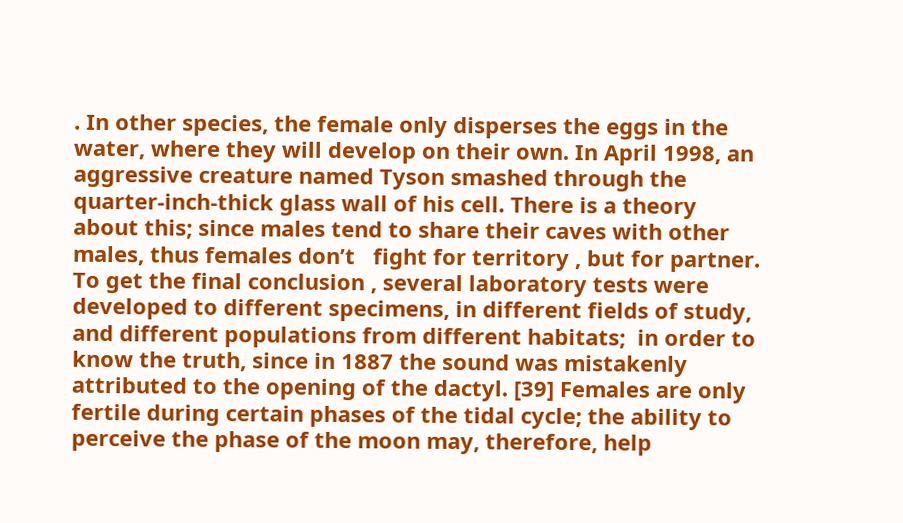. In other species, the female only disperses the eggs in the water, where they will develop on their own. In April 1998, an aggressive creature named Tyson smashed through the quarter-inch-thick glass wall of his cell. There is a theory about this; since males tend to share their caves with other males, thus females don’t   fight for territory , but for partner. To get the final conclusion , several laboratory tests were developed to different specimens, in different fields of study, and different populations from different habitats;  in order to know the truth, since in 1887 the sound was mistakenly attributed to the opening of the dactyl. [39] Females are only fertile during certain phases of the tidal cycle; the ability to perceive the phase of the moon may, therefore, help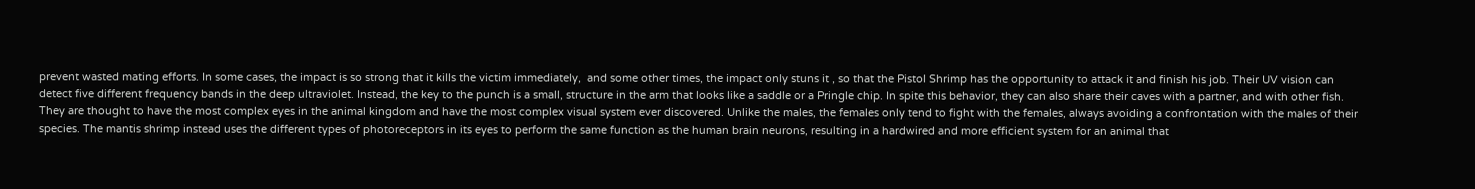prevent wasted mating efforts. In some cases, the impact is so strong that it kills the victim immediately,  and some other times, the impact only stuns it , so that the Pistol Shrimp has the opportunity to attack it and finish his job. Their UV vision can detect five different frequency bands in the deep ultraviolet. Instead, the key to the punch is a small, structure in the arm that looks like a saddle or a Pringle chip. In spite this behavior, they can also share their caves with a partner, and with other fish. They are thought to have the most complex eyes in the animal kingdom and have the most complex visual system ever discovered. Unlike the males, the females only tend to fight with the females, always avoiding a confrontation with the males of their species. The mantis shrimp instead uses the different types of photoreceptors in its eyes to perform the same function as the human brain neurons, resulting in a hardwired and more efficient system for an animal that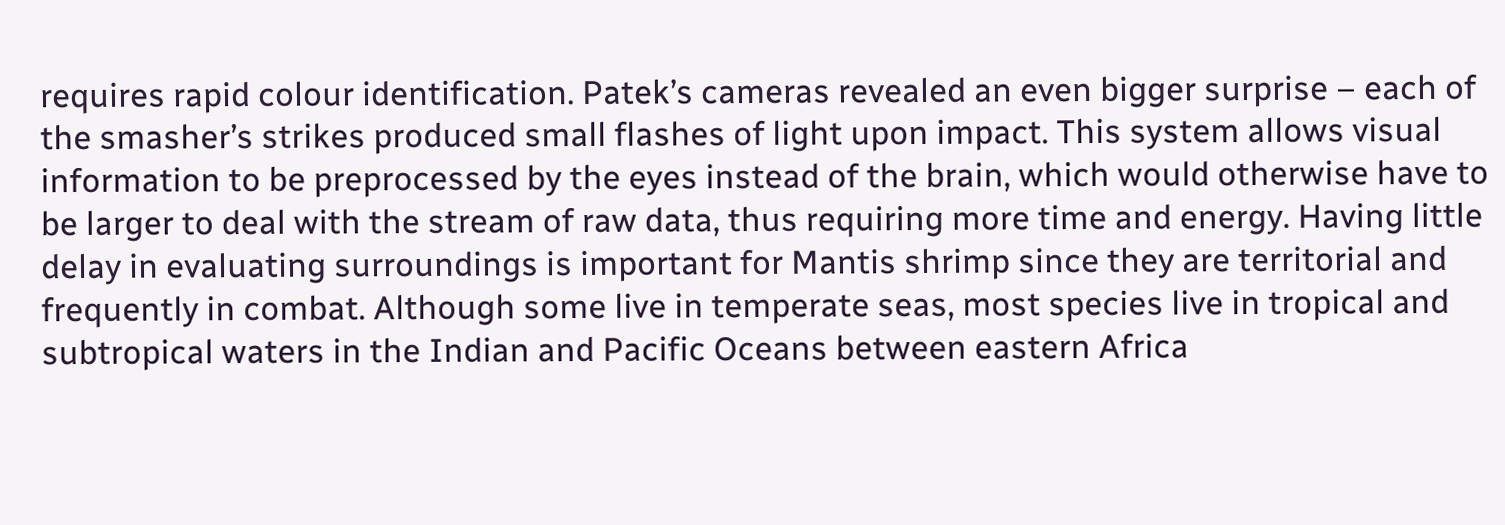requires rapid colour identification. Patek’s cameras revealed an even bigger surprise – each of the smasher’s strikes produced small flashes of light upon impact. This system allows visual information to be preprocessed by the eyes instead of the brain, which would otherwise have to be larger to deal with the stream of raw data, thus requiring more time and energy. Having little delay in evaluating surroundings is important for Mantis shrimp since they are territorial and frequently in combat. Although some live in temperate seas, most species live in tropical and subtropical waters in the Indian and Pacific Oceans between eastern Africa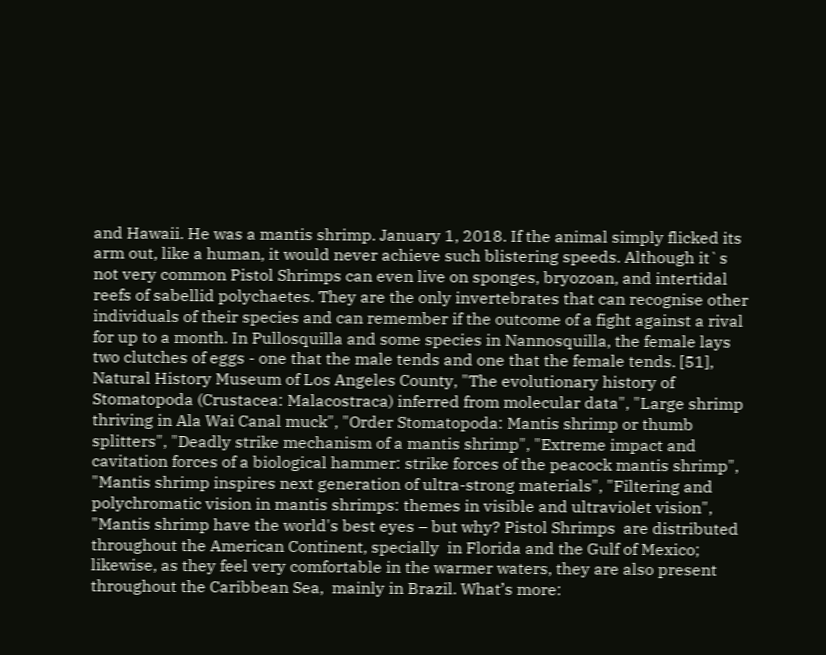and Hawaii. He was a mantis shrimp. January 1, 2018. If the animal simply flicked its arm out, like a human, it would never achieve such blistering speeds. Although it`s not very common Pistol Shrimps can even live on sponges, bryozoan, and intertidal reefs of sabellid polychaetes. They are the only invertebrates that can recognise other individuals of their species and can remember if the outcome of a fight against a rival for up to a month. In Pullosquilla and some species in Nannosquilla, the female lays two clutches of eggs - one that the male tends and one that the female tends. [51], Natural History Museum of Los Angeles County, "The evolutionary history of Stomatopoda (Crustacea: Malacostraca) inferred from molecular data", "Large shrimp thriving in Ala Wai Canal muck", "Order Stomatopoda: Mantis shrimp or thumb splitters", "Deadly strike mechanism of a mantis shrimp", "Extreme impact and cavitation forces of a biological hammer: strike forces of the peacock mantis shrimp", "Mantis shrimp inspires next generation of ultra-strong materials", "Filtering and polychromatic vision in mantis shrimps: themes in visible and ultraviolet vision", "Mantis shrimp have the world's best eyes – but why? Pistol Shrimps  are distributed throughout the American Continent, specially  in Florida and the Gulf of Mexico; likewise, as they feel very comfortable in the warmer waters, they are also present throughout the Caribbean Sea,  mainly in Brazil. What’s more: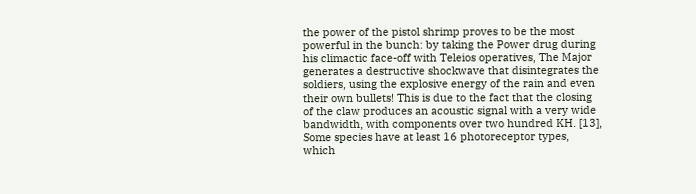the power of the pistol shrimp proves to be the most powerful in the bunch: by taking the Power drug during his climactic face-off with Teleios operatives, The Major generates a destructive shockwave that disintegrates the soldiers, using the explosive energy of the rain and even their own bullets! This is due to the fact that the closing of the claw produces an acoustic signal with a very wide bandwidth, with components over two hundred KH. [13], Some species have at least 16 photoreceptor types, which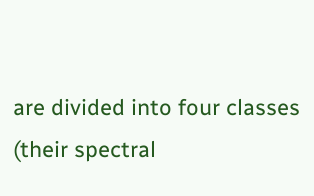are divided into four classes (their spectral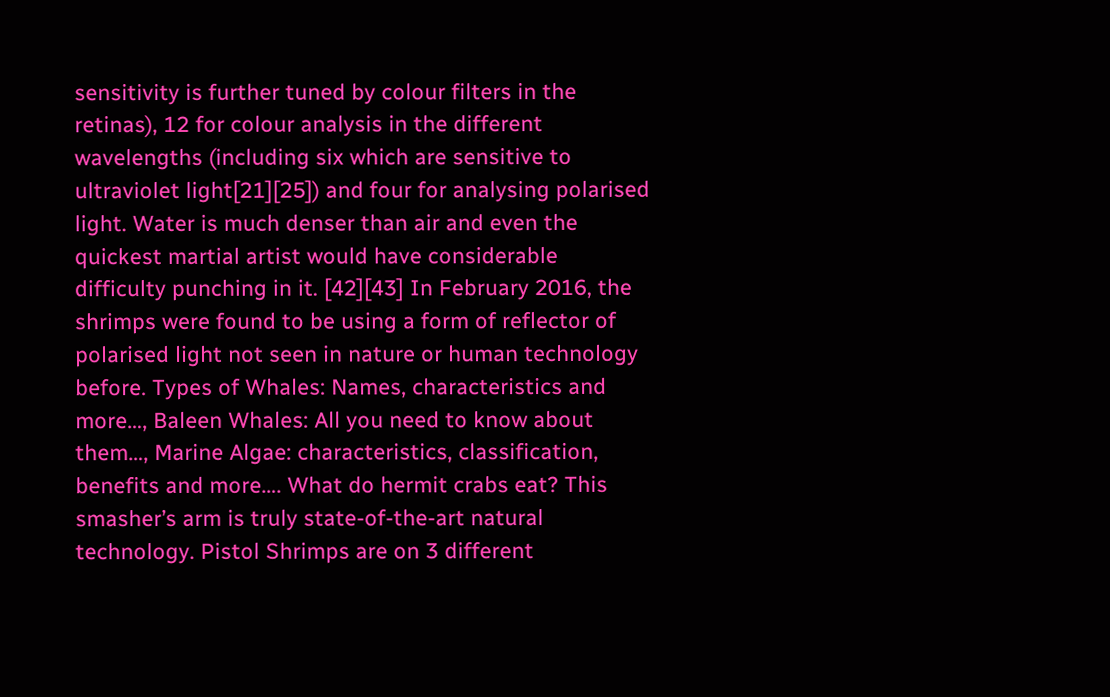sensitivity is further tuned by colour filters in the retinas), 12 for colour analysis in the different wavelengths (including six which are sensitive to ultraviolet light[21][25]) and four for analysing polarised light. Water is much denser than air and even the quickest martial artist would have considerable difficulty punching in it. [42][43] In February 2016, the shrimps were found to be using a form of reflector of polarised light not seen in nature or human technology before. Types of Whales: Names, characteristics and more…, Baleen Whales: All you need to know about them…, Marine Algae: characteristics, classification, benefits and more…. What do hermit crabs eat? This smasher’s arm is truly state-of-the-art natural technology. Pistol Shrimps are on 3 different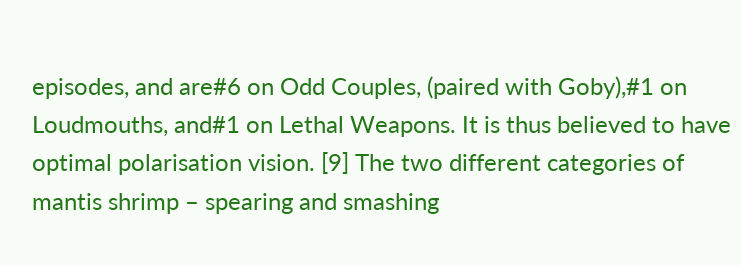episodes, and are#6 on Odd Couples, (paired with Goby),#1 on Loudmouths, and#1 on Lethal Weapons. It is thus believed to have optimal polarisation vision. [9] The two different categories of mantis shrimp – spearing and smashing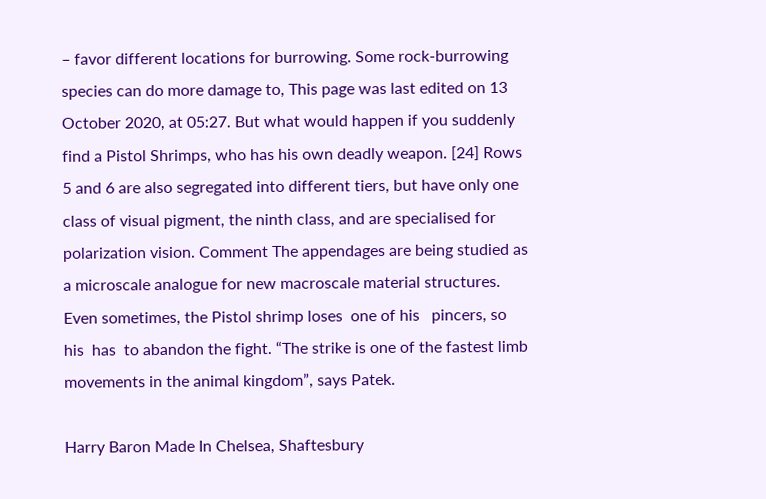– favor different locations for burrowing. Some rock-burrowing species can do more damage to, This page was last edited on 13 October 2020, at 05:27. But what would happen if you suddenly  find a Pistol Shrimps, who has his own deadly weapon. [24] Rows 5 and 6 are also segregated into different tiers, but have only one class of visual pigment, the ninth class, and are specialised for polarization vision. Comment The appendages are being studied as a microscale analogue for new macroscale material structures. Even sometimes, the Pistol shrimp loses  one of his   pincers, so his  has  to abandon the fight. “The strike is one of the fastest limb movements in the animal kingdom”, says Patek.

Harry Baron Made In Chelsea, Shaftesbury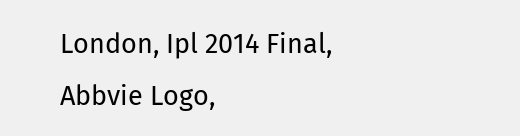London, Ipl 2014 Final, Abbvie Logo,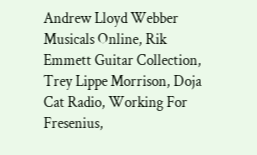Andrew Lloyd Webber Musicals Online, Rik Emmett Guitar Collection, Trey Lippe Morrison, Doja Cat Radio, Working For Fresenius,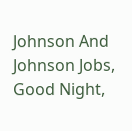Johnson And Johnson Jobs, Good Night,